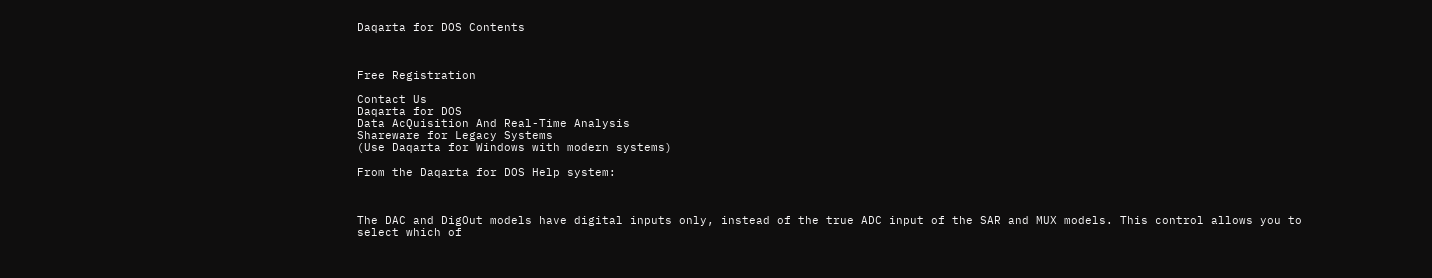Daqarta for DOS Contents



Free Registration

Contact Us
Daqarta for DOS
Data AcQuisition And Real-Time Analysis
Shareware for Legacy Systems
(Use Daqarta for Windows with modern systems)

From the Daqarta for DOS Help system:



The DAC and DigOut models have digital inputs only, instead of the true ADC input of the SAR and MUX models. This control allows you to select which of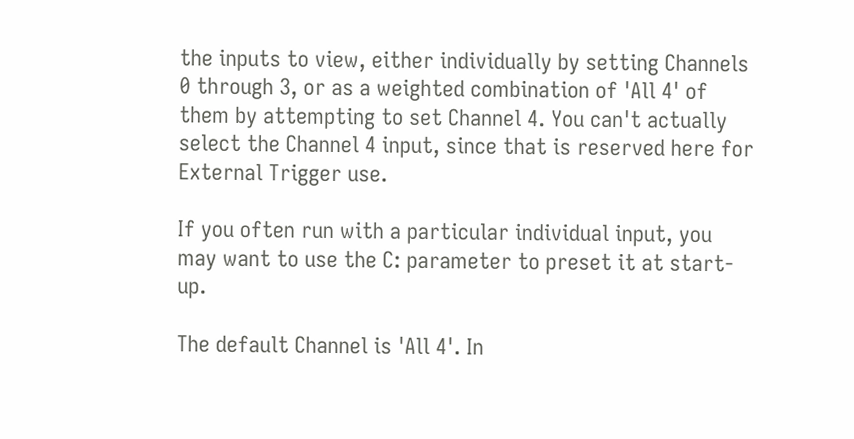the inputs to view, either individually by setting Channels 0 through 3, or as a weighted combination of 'All 4' of them by attempting to set Channel 4. You can't actually select the Channel 4 input, since that is reserved here for External Trigger use.

If you often run with a particular individual input, you may want to use the C: parameter to preset it at start-up.

The default Channel is 'All 4'. In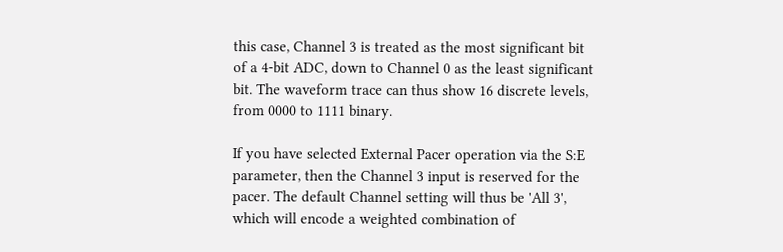this case, Channel 3 is treated as the most significant bit of a 4-bit ADC, down to Channel 0 as the least significant bit. The waveform trace can thus show 16 discrete levels, from 0000 to 1111 binary.

If you have selected External Pacer operation via the S:E parameter, then the Channel 3 input is reserved for the pacer. The default Channel setting will thus be 'All 3', which will encode a weighted combination of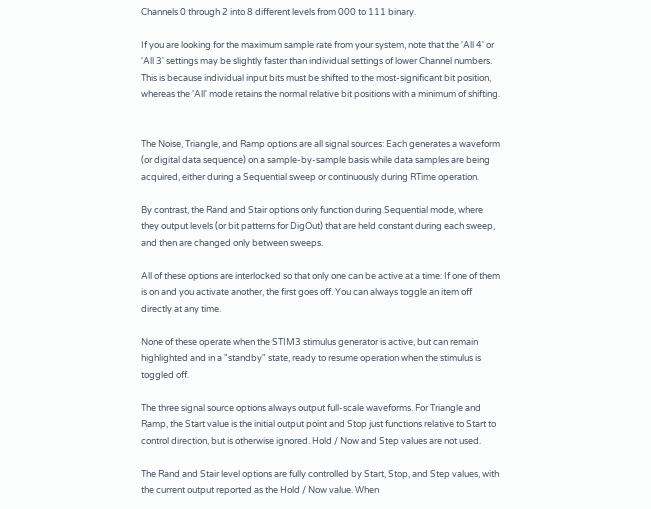Channels 0 through 2 into 8 different levels from 000 to 111 binary.

If you are looking for the maximum sample rate from your system, note that the 'All 4' or 'All 3' settings may be slightly faster than individual settings of lower Channel numbers. This is because individual input bits must be shifted to the most-significant bit position, whereas the 'All' mode retains the normal relative bit positions with a minimum of shifting.


The Noise, Triangle, and Ramp options are all signal sources: Each generates a waveform (or digital data sequence) on a sample-by-sample basis while data samples are being acquired, either during a Sequential sweep or continuously during RTime operation.

By contrast, the Rand and Stair options only function during Sequential mode, where they output levels (or bit patterns for DigOut) that are held constant during each sweep, and then are changed only between sweeps.

All of these options are interlocked so that only one can be active at a time: If one of them is on and you activate another, the first goes off. You can always toggle an item off directly at any time.

None of these operate when the STIM3 stimulus generator is active, but can remain highlighted and in a "standby" state, ready to resume operation when the stimulus is toggled off.

The three signal source options always output full-scale waveforms. For Triangle and Ramp, the Start value is the initial output point and Stop just functions relative to Start to control direction, but is otherwise ignored. Hold / Now and Step values are not used.

The Rand and Stair level options are fully controlled by Start, Stop, and Step values, with the current output reported as the Hold / Now value. When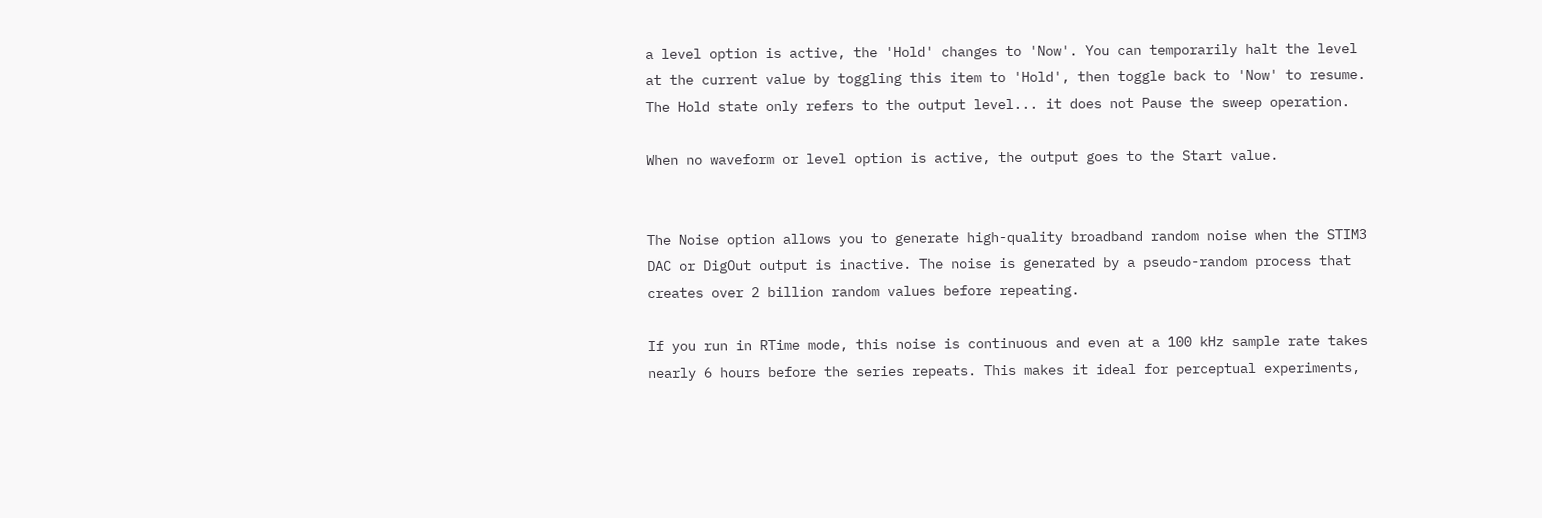a level option is active, the 'Hold' changes to 'Now'. You can temporarily halt the level at the current value by toggling this item to 'Hold', then toggle back to 'Now' to resume. The Hold state only refers to the output level... it does not Pause the sweep operation.

When no waveform or level option is active, the output goes to the Start value.


The Noise option allows you to generate high-quality broadband random noise when the STIM3 DAC or DigOut output is inactive. The noise is generated by a pseudo-random process that creates over 2 billion random values before repeating.

If you run in RTime mode, this noise is continuous and even at a 100 kHz sample rate takes nearly 6 hours before the series repeats. This makes it ideal for perceptual experiments,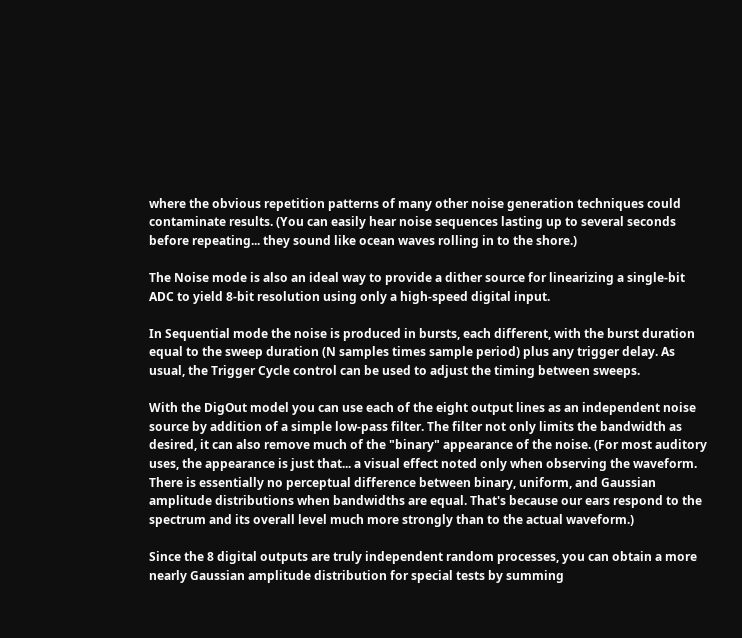where the obvious repetition patterns of many other noise generation techniques could contaminate results. (You can easily hear noise sequences lasting up to several seconds before repeating... they sound like ocean waves rolling in to the shore.)

The Noise mode is also an ideal way to provide a dither source for linearizing a single-bit ADC to yield 8-bit resolution using only a high-speed digital input.

In Sequential mode the noise is produced in bursts, each different, with the burst duration equal to the sweep duration (N samples times sample period) plus any trigger delay. As usual, the Trigger Cycle control can be used to adjust the timing between sweeps.

With the DigOut model you can use each of the eight output lines as an independent noise source by addition of a simple low-pass filter. The filter not only limits the bandwidth as desired, it can also remove much of the "binary" appearance of the noise. (For most auditory uses, the appearance is just that... a visual effect noted only when observing the waveform. There is essentially no perceptual difference between binary, uniform, and Gaussian amplitude distributions when bandwidths are equal. That's because our ears respond to the spectrum and its overall level much more strongly than to the actual waveform.)

Since the 8 digital outputs are truly independent random processes, you can obtain a more nearly Gaussian amplitude distribution for special tests by summing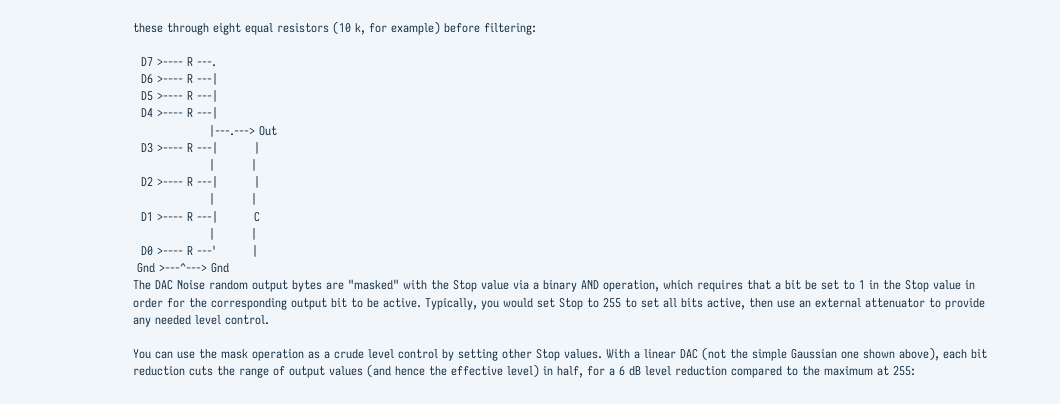these through eight equal resistors (10 k, for example) before filtering:

  D7 >---- R ---.
  D6 >---- R ---|
  D5 >---- R ---|
  D4 >---- R ---|
                   |---.---> Out
  D3 >---- R ---|         |
                   |         |
  D2 >---- R ---|         |
                   |         |
  D1 >---- R ---|         C
                   |         |
  D0 >---- R ---'         |
 Gnd >---^---> Gnd
The DAC Noise random output bytes are "masked" with the Stop value via a binary AND operation, which requires that a bit be set to 1 in the Stop value in order for the corresponding output bit to be active. Typically, you would set Stop to 255 to set all bits active, then use an external attenuator to provide any needed level control.

You can use the mask operation as a crude level control by setting other Stop values. With a linear DAC (not the simple Gaussian one shown above), each bit reduction cuts the range of output values (and hence the effective level) in half, for a 6 dB level reduction compared to the maximum at 255: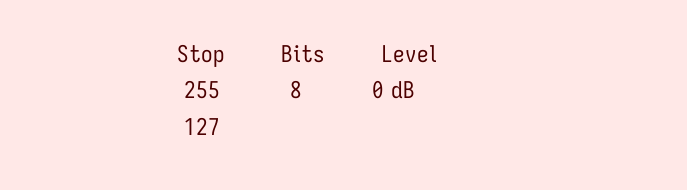Stop        Bits        Level
 255          8          0 dB
 127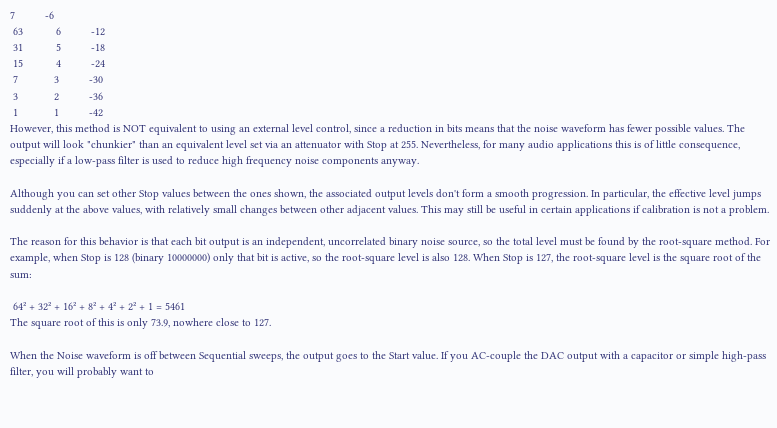7          -6
 63           6          -12
 31           5          -18
 15           4          -24
 7            3          -30
 3            2          -36
 1            1          -42
However, this method is NOT equivalent to using an external level control, since a reduction in bits means that the noise waveform has fewer possible values. The output will look "chunkier" than an equivalent level set via an attenuator with Stop at 255. Nevertheless, for many audio applications this is of little consequence, especially if a low-pass filter is used to reduce high frequency noise components anyway.

Although you can set other Stop values between the ones shown, the associated output levels don't form a smooth progression. In particular, the effective level jumps suddenly at the above values, with relatively small changes between other adjacent values. This may still be useful in certain applications if calibration is not a problem.

The reason for this behavior is that each bit output is an independent, uncorrelated binary noise source, so the total level must be found by the root-square method. For example, when Stop is 128 (binary 10000000) only that bit is active, so the root-square level is also 128. When Stop is 127, the root-square level is the square root of the sum:

 64² + 32² + 16² + 8² + 4² + 2² + 1 = 5461
The square root of this is only 73.9, nowhere close to 127.

When the Noise waveform is off between Sequential sweeps, the output goes to the Start value. If you AC-couple the DAC output with a capacitor or simple high-pass filter, you will probably want to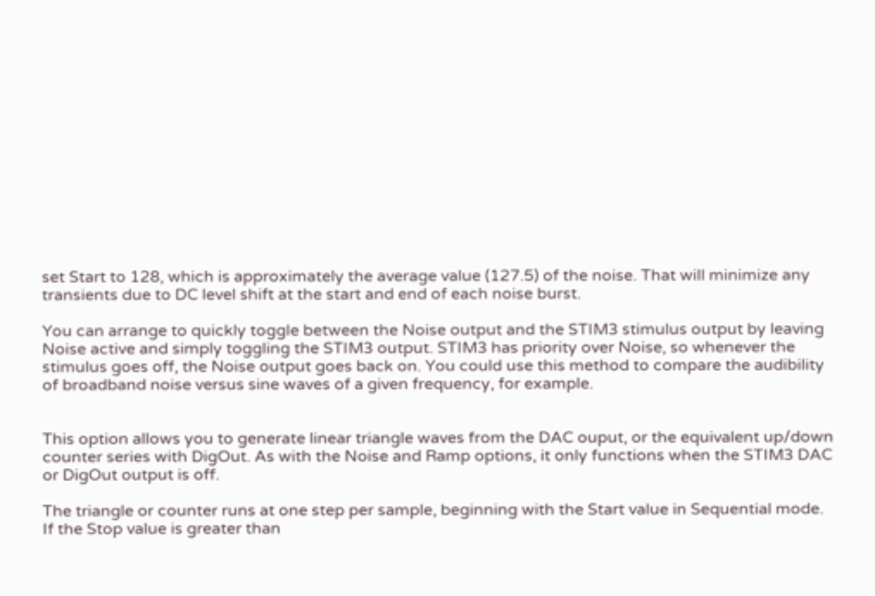set Start to 128, which is approximately the average value (127.5) of the noise. That will minimize any transients due to DC level shift at the start and end of each noise burst.

You can arrange to quickly toggle between the Noise output and the STIM3 stimulus output by leaving Noise active and simply toggling the STIM3 output. STIM3 has priority over Noise, so whenever the stimulus goes off, the Noise output goes back on. You could use this method to compare the audibility of broadband noise versus sine waves of a given frequency, for example.


This option allows you to generate linear triangle waves from the DAC ouput, or the equivalent up/down counter series with DigOut. As with the Noise and Ramp options, it only functions when the STIM3 DAC or DigOut output is off.

The triangle or counter runs at one step per sample, beginning with the Start value in Sequential mode. If the Stop value is greater than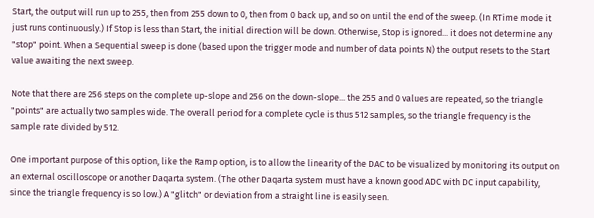Start, the output will run up to 255, then from 255 down to 0, then from 0 back up, and so on until the end of the sweep. (In RTime mode it just runs continuously.) If Stop is less than Start, the initial direction will be down. Otherwise, Stop is ignored... it does not determine any "stop" point. When a Sequential sweep is done (based upon the trigger mode and number of data points N) the output resets to the Start value awaiting the next sweep.

Note that there are 256 steps on the complete up-slope and 256 on the down-slope... the 255 and 0 values are repeated, so the triangle "points" are actually two samples wide. The overall period for a complete cycle is thus 512 samples, so the triangle frequency is the sample rate divided by 512.

One important purpose of this option, like the Ramp option, is to allow the linearity of the DAC to be visualized by monitoring its output on an external oscilloscope or another Daqarta system. (The other Daqarta system must have a known good ADC with DC input capability, since the triangle frequency is so low.) A "glitch" or deviation from a straight line is easily seen.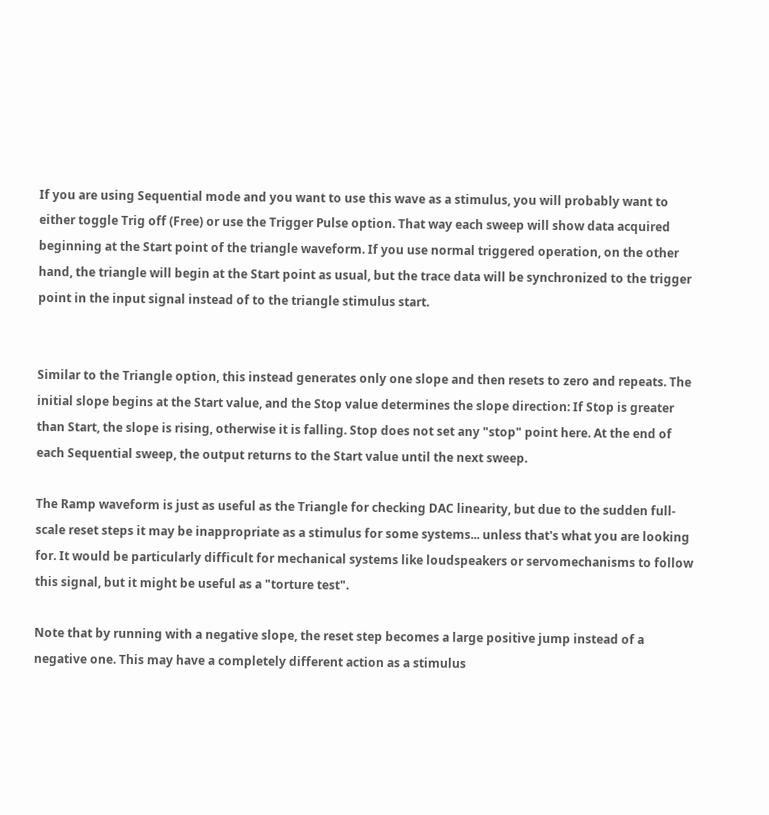If you are using Sequential mode and you want to use this wave as a stimulus, you will probably want to either toggle Trig off (Free) or use the Trigger Pulse option. That way each sweep will show data acquired beginning at the Start point of the triangle waveform. If you use normal triggered operation, on the other hand, the triangle will begin at the Start point as usual, but the trace data will be synchronized to the trigger point in the input signal instead of to the triangle stimulus start.


Similar to the Triangle option, this instead generates only one slope and then resets to zero and repeats. The initial slope begins at the Start value, and the Stop value determines the slope direction: If Stop is greater than Start, the slope is rising, otherwise it is falling. Stop does not set any "stop" point here. At the end of each Sequential sweep, the output returns to the Start value until the next sweep.

The Ramp waveform is just as useful as the Triangle for checking DAC linearity, but due to the sudden full-scale reset steps it may be inappropriate as a stimulus for some systems... unless that's what you are looking for. It would be particularly difficult for mechanical systems like loudspeakers or servomechanisms to follow this signal, but it might be useful as a "torture test".

Note that by running with a negative slope, the reset step becomes a large positive jump instead of a negative one. This may have a completely different action as a stimulus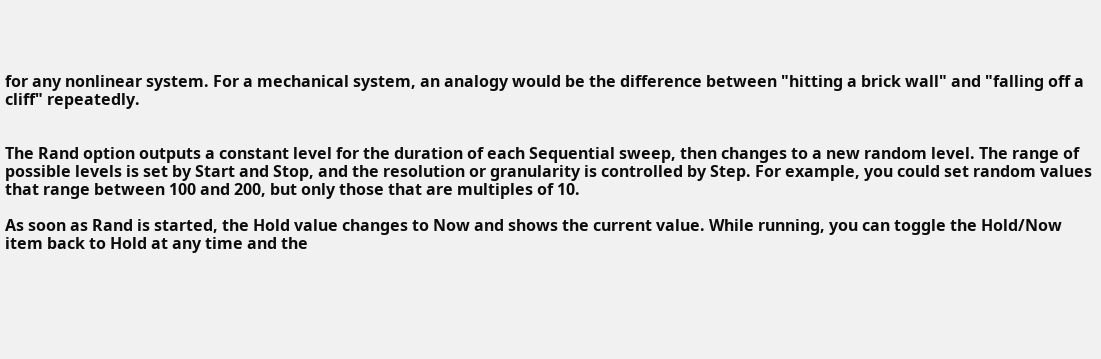for any nonlinear system. For a mechanical system, an analogy would be the difference between "hitting a brick wall" and "falling off a cliff" repeatedly.


The Rand option outputs a constant level for the duration of each Sequential sweep, then changes to a new random level. The range of possible levels is set by Start and Stop, and the resolution or granularity is controlled by Step. For example, you could set random values that range between 100 and 200, but only those that are multiples of 10.

As soon as Rand is started, the Hold value changes to Now and shows the current value. While running, you can toggle the Hold/Now item back to Hold at any time and the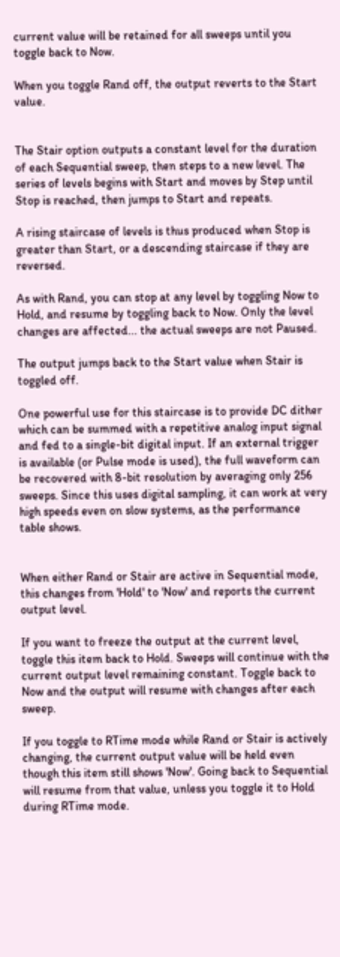current value will be retained for all sweeps until you toggle back to Now.

When you toggle Rand off, the output reverts to the Start value.


The Stair option outputs a constant level for the duration of each Sequential sweep, then steps to a new level. The series of levels begins with Start and moves by Step until Stop is reached, then jumps to Start and repeats.

A rising staircase of levels is thus produced when Stop is greater than Start, or a descending staircase if they are reversed.

As with Rand, you can stop at any level by toggling Now to Hold, and resume by toggling back to Now. Only the level changes are affected... the actual sweeps are not Paused.

The output jumps back to the Start value when Stair is toggled off.

One powerful use for this staircase is to provide DC dither which can be summed with a repetitive analog input signal and fed to a single-bit digital input. If an external trigger is available (or Pulse mode is used), the full waveform can be recovered with 8-bit resolution by averaging only 256 sweeps. Since this uses digital sampling, it can work at very high speeds even on slow systems, as the performance table shows.


When either Rand or Stair are active in Sequential mode, this changes from 'Hold' to 'Now' and reports the current output level.

If you want to freeze the output at the current level, toggle this item back to Hold. Sweeps will continue with the current output level remaining constant. Toggle back to Now and the output will resume with changes after each sweep.

If you toggle to RTime mode while Rand or Stair is actively changing, the current output value will be held even though this item still shows 'Now'. Going back to Sequential will resume from that value, unless you toggle it to Hold during RTime mode.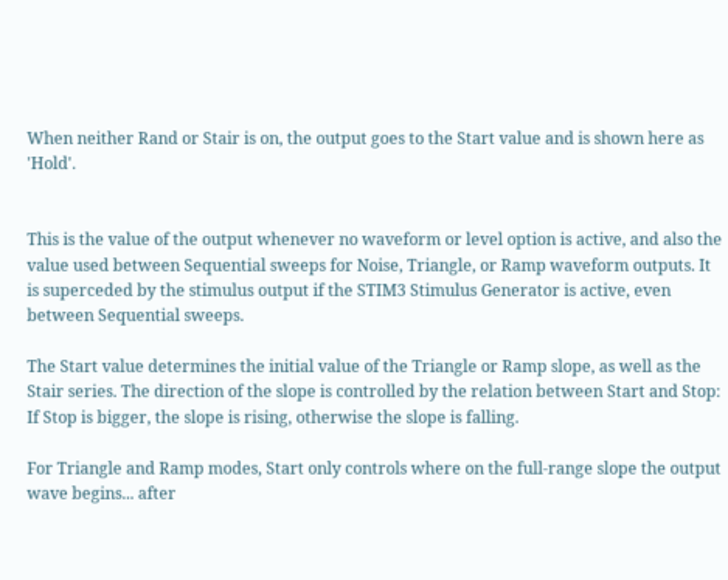When neither Rand or Stair is on, the output goes to the Start value and is shown here as 'Hold'.


This is the value of the output whenever no waveform or level option is active, and also the value used between Sequential sweeps for Noise, Triangle, or Ramp waveform outputs. It is superceded by the stimulus output if the STIM3 Stimulus Generator is active, even between Sequential sweeps.

The Start value determines the initial value of the Triangle or Ramp slope, as well as the Stair series. The direction of the slope is controlled by the relation between Start and Stop: If Stop is bigger, the slope is rising, otherwise the slope is falling.

For Triangle and Ramp modes, Start only controls where on the full-range slope the output wave begins... after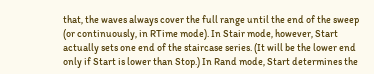that, the waves always cover the full range until the end of the sweep (or continuously, in RTime mode). In Stair mode, however, Start actually sets one end of the staircase series. (It will be the lower end only if Start is lower than Stop.) In Rand mode, Start determines the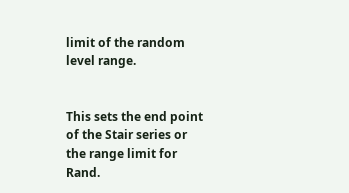limit of the random level range.


This sets the end point of the Stair series or the range limit for Rand.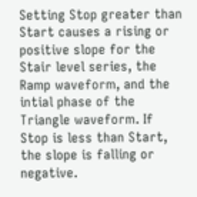Setting Stop greater than Start causes a rising or positive slope for the Stair level series, the Ramp waveform, and the intial phase of the Triangle waveform. If Stop is less than Start, the slope is falling or negative.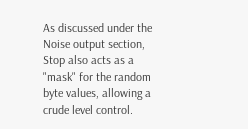As discussed under the Noise output section, Stop also acts as a "mask" for the random byte values, allowing a crude level control.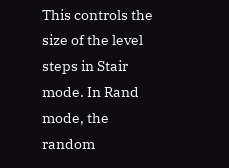This controls the size of the level steps in Stair mode. In Rand mode, the random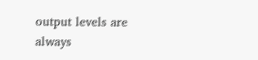output levels are always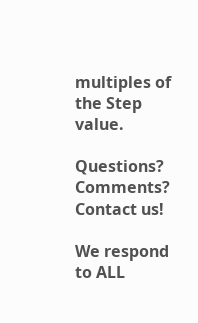multiples of the Step value.

Questions? Comments? Contact us!

We respond to ALL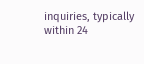inquiries, typically within 24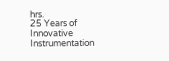hrs.
25 Years of Innovative Instrumentation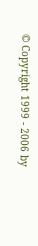© Copyright 1999 - 2006 by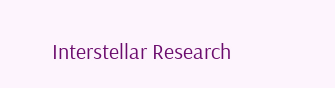Interstellar Research